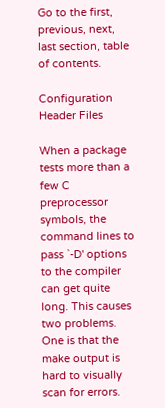Go to the first, previous, next, last section, table of contents.

Configuration Header Files

When a package tests more than a few C preprocessor symbols, the command lines to pass `-D' options to the compiler can get quite long. This causes two problems. One is that the make output is hard to visually scan for errors.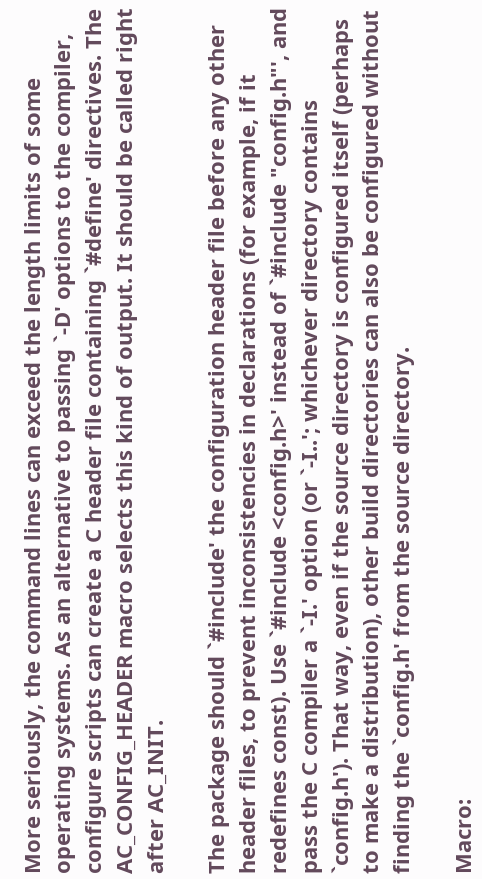More seriously, the command lines can exceed the length limits of some operating systems. As an alternative to passing `-D' options to the compiler, configure scripts can create a C header file containing `#define' directives. The AC_CONFIG_HEADER macro selects this kind of output. It should be called right after AC_INIT.

The package should `#include' the configuration header file before any other header files, to prevent inconsistencies in declarations (for example, if it redefines const). Use `#include <config.h>' instead of `#include "config.h"', and pass the C compiler a `-I.' option (or `-I..'; whichever directory contains `config.h'). That way, even if the source directory is configured itself (perhaps to make a distribution), other build directories can also be configured without finding the `config.h' from the source directory.

Macro: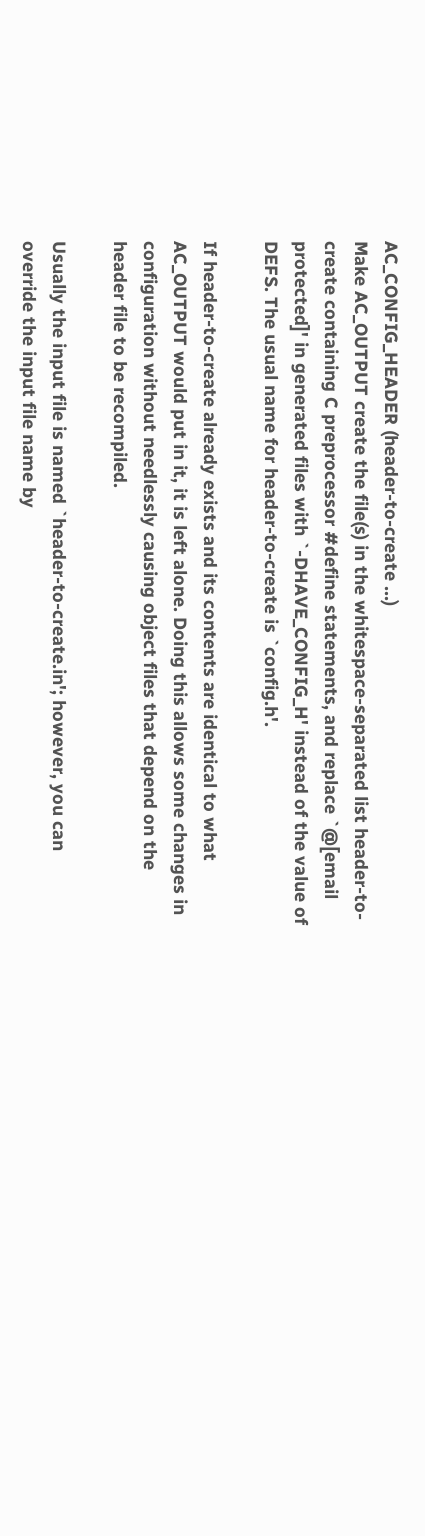AC_CONFIG_HEADER (header-to-create ...)
Make AC_OUTPUT create the file(s) in the whitespace-separated list header-to-create containing C preprocessor #define statements, and replace `@[email protected]' in generated files with `-DHAVE_CONFIG_H' instead of the value of DEFS. The usual name for header-to-create is `config.h'.

If header-to-create already exists and its contents are identical to what AC_OUTPUT would put in it, it is left alone. Doing this allows some changes in configuration without needlessly causing object files that depend on the header file to be recompiled.

Usually the input file is named `header-to-create.in'; however, you can override the input file name by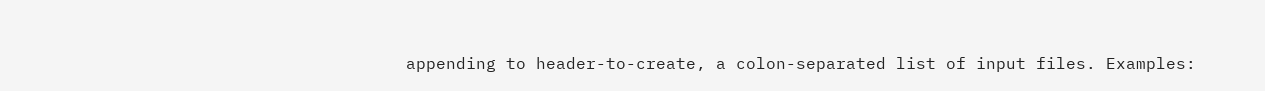appending to header-to-create, a colon-separated list of input files. Examples: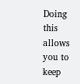Doing this allows you to keep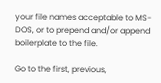your file names acceptable to MS-DOS, or to prepend and/or append boilerplate to the file.

Go to the first, previous,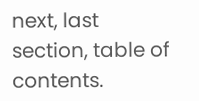next, last section, table of contents.